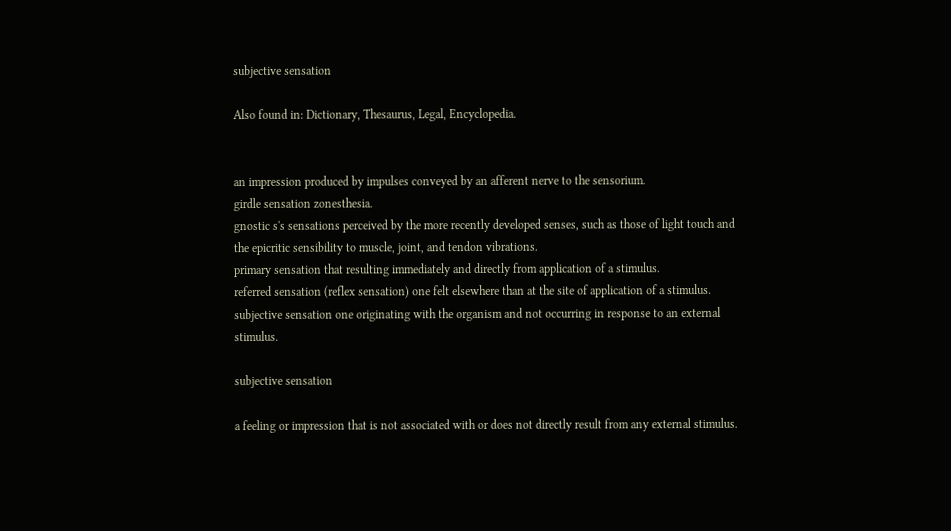subjective sensation

Also found in: Dictionary, Thesaurus, Legal, Encyclopedia.


an impression produced by impulses conveyed by an afferent nerve to the sensorium.
girdle sensation zonesthesia.
gnostic s's sensations perceived by the more recently developed senses, such as those of light touch and the epicritic sensibility to muscle, joint, and tendon vibrations.
primary sensation that resulting immediately and directly from application of a stimulus.
referred sensation (reflex sensation) one felt elsewhere than at the site of application of a stimulus.
subjective sensation one originating with the organism and not occurring in response to an external stimulus.

subjective sensation

a feeling or impression that is not associated with or does not directly result from any external stimulus.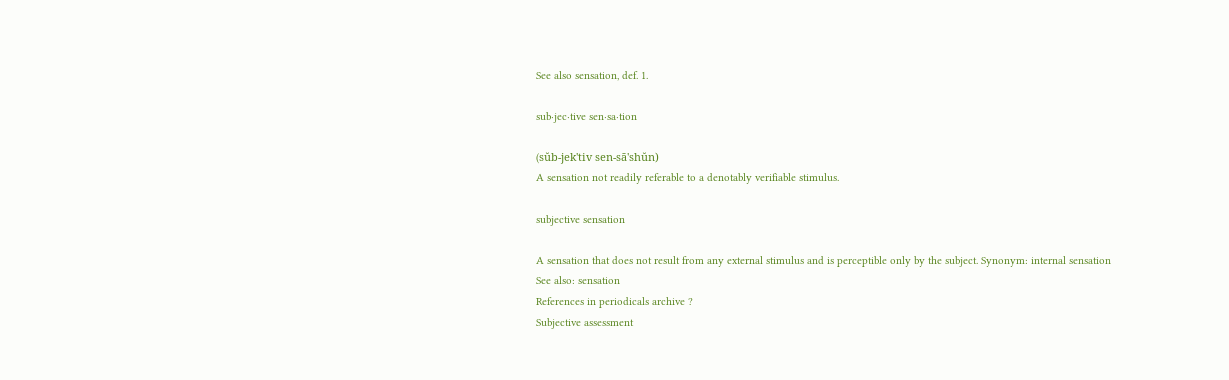See also sensation, def. 1.

sub·jec·tive sen·sa·tion

(sŭb-jek'tiv sen-sā'shŭn)
A sensation not readily referable to a denotably verifiable stimulus.

subjective sensation

A sensation that does not result from any external stimulus and is perceptible only by the subject. Synonym: internal sensation
See also: sensation
References in periodicals archive ?
Subjective assessment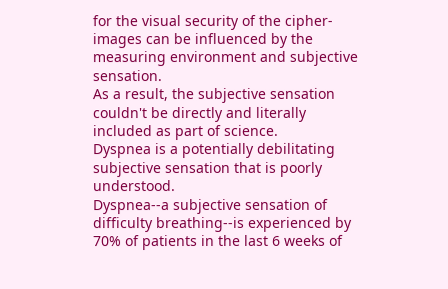for the visual security of the cipher-images can be influenced by the measuring environment and subjective sensation.
As a result, the subjective sensation couldn't be directly and literally included as part of science.
Dyspnea is a potentially debilitating subjective sensation that is poorly understood.
Dyspnea--a subjective sensation of difficulty breathing--is experienced by 70% of patients in the last 6 weeks of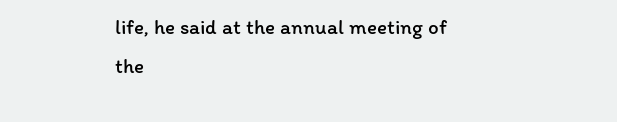life, he said at the annual meeting of the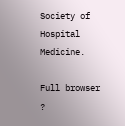Society of Hospital Medicine.

Full browser ?